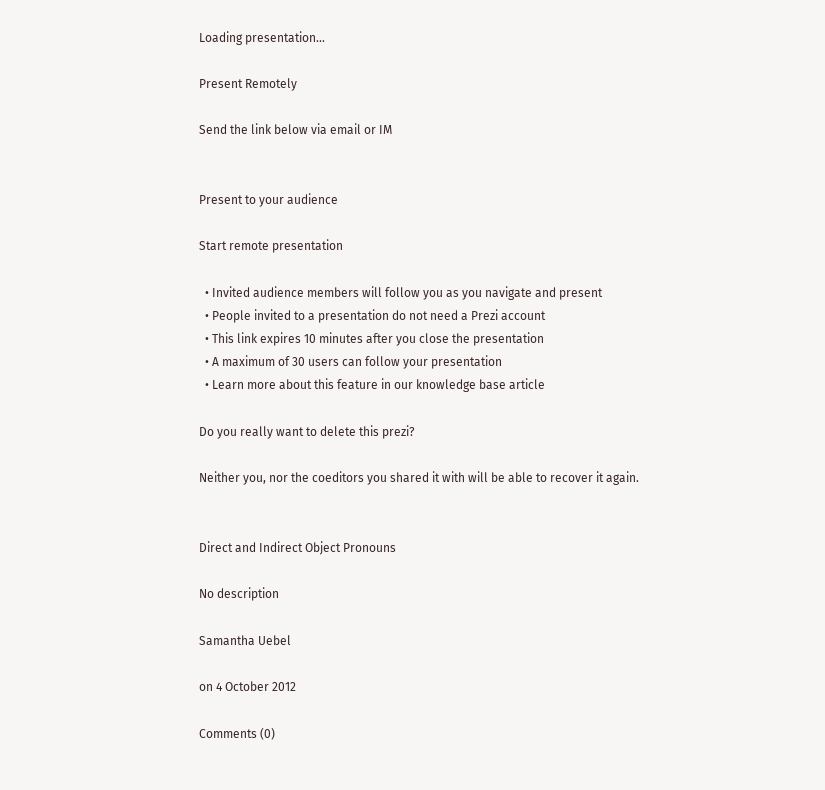Loading presentation...

Present Remotely

Send the link below via email or IM


Present to your audience

Start remote presentation

  • Invited audience members will follow you as you navigate and present
  • People invited to a presentation do not need a Prezi account
  • This link expires 10 minutes after you close the presentation
  • A maximum of 30 users can follow your presentation
  • Learn more about this feature in our knowledge base article

Do you really want to delete this prezi?

Neither you, nor the coeditors you shared it with will be able to recover it again.


Direct and Indirect Object Pronouns

No description

Samantha Uebel

on 4 October 2012

Comments (0)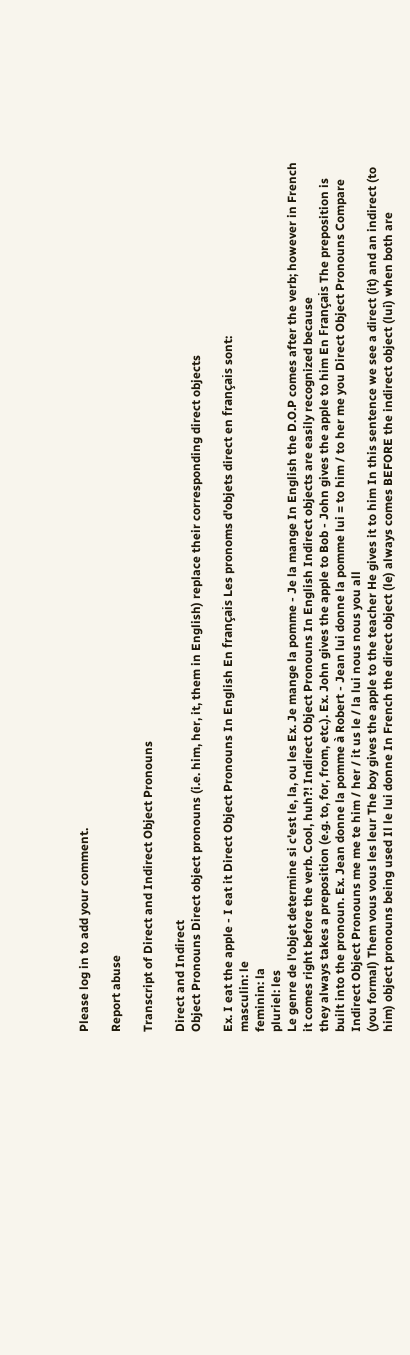Please log in to add your comment.

Report abuse

Transcript of Direct and Indirect Object Pronouns

Direct and Indirect
Object Pronouns Direct object pronouns (i.e. him, her, it, them in English) replace their corresponding direct objects

Ex. I eat the apple - I eat it Direct Object Pronouns In English En français Les pronoms d'objets direct en français sont:
masculin: le
feminin: la
pluriel: les
Le genre de l'objet determine si c'est le, la, ou les Ex. Je mange la pomme - Je la mange In English the D.O.P comes after the verb; however in French it comes right before the verb. Cool, huh?! Indirect Object Pronouns In English Indirect objects are easily recognized because
they always takes a preposition (e.g. to, for, from, etc.). Ex. John gives the apple to Bob - John gives the apple to him En Français The preposition is built into the pronoun. Ex. Jean donne la pomme à Robert - Jean lui donne la pomme lui = to him / to her me you Direct Object Pronouns Compare Indirect Object Pronouns me me te him / her / it us le / la lui nous nous you all
(you formal) Them vous vous les leur The boy gives the apple to the teacher He gives it to him In this sentence we see a direct (it) and an indirect (to him) object pronouns being used Il le lui donne In French the direct object (le) always comes BEFORE the indirect object (lui) when both are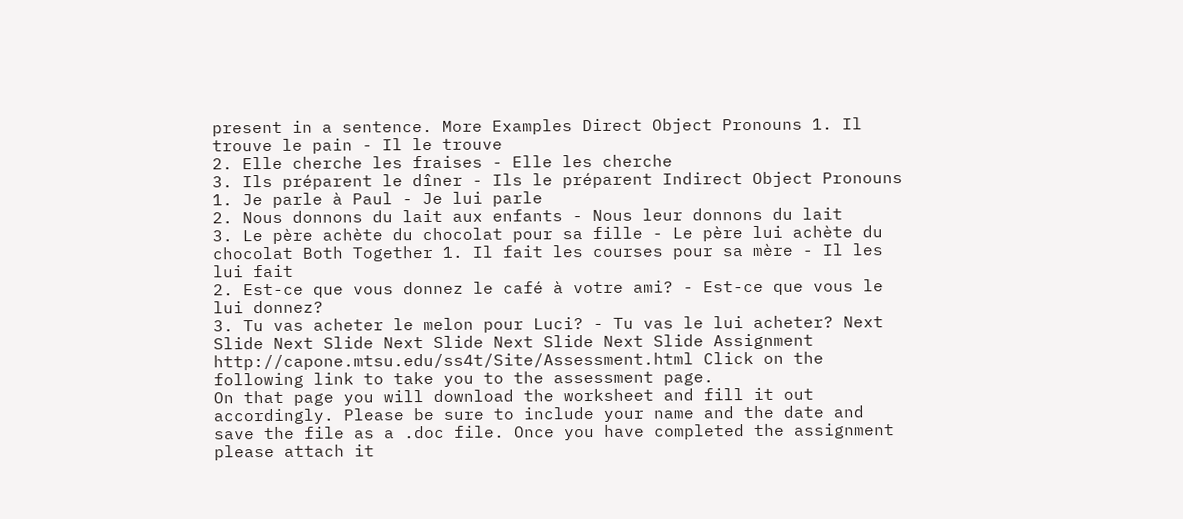present in a sentence. More Examples Direct Object Pronouns 1. Il trouve le pain - Il le trouve
2. Elle cherche les fraises - Elle les cherche
3. Ils préparent le dîner - Ils le préparent Indirect Object Pronouns 1. Je parle à Paul - Je lui parle
2. Nous donnons du lait aux enfants - Nous leur donnons du lait
3. Le père achète du chocolat pour sa fille - Le père lui achète du chocolat Both Together 1. Il fait les courses pour sa mère - Il les lui fait
2. Est-ce que vous donnez le café à votre ami? - Est-ce que vous le lui donnez?
3. Tu vas acheter le melon pour Luci? - Tu vas le lui acheter? Next Slide Next Slide Next Slide Next Slide Next Slide Assignment http://capone.mtsu.edu/ss4t/Site/Assessment.html Click on the following link to take you to the assessment page.
On that page you will download the worksheet and fill it out accordingly. Please be sure to include your name and the date and save the file as a .doc file. Once you have completed the assignment please attach it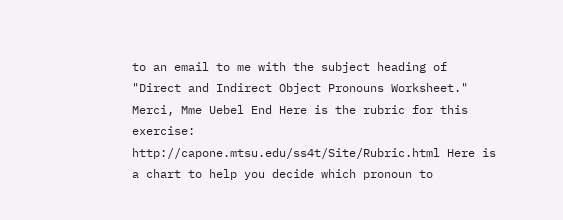to an email to me with the subject heading of "Direct and Indirect Object Pronouns Worksheet." Merci, Mme Uebel End Here is the rubric for this exercise: http://capone.mtsu.edu/ss4t/Site/Rubric.html Here is a chart to help you decide which pronoun to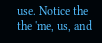use. Notice the the 'me, us, and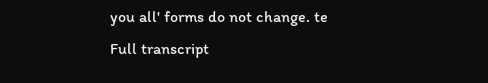you all' forms do not change. te
Full transcript